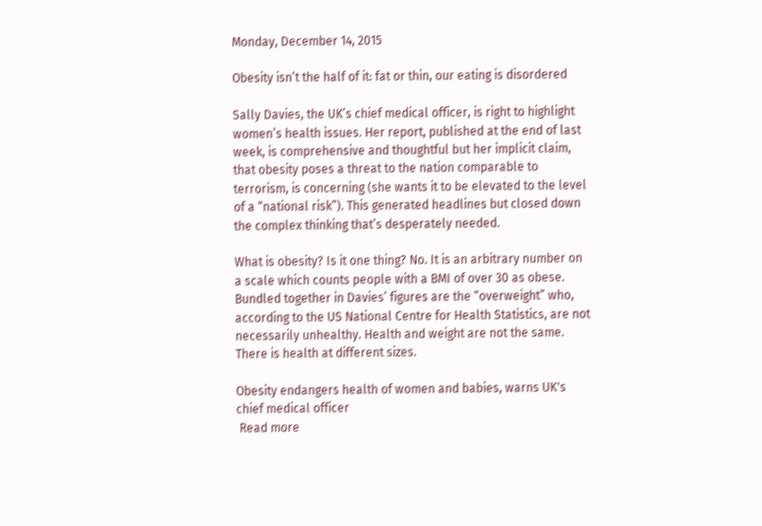Monday, December 14, 2015

Obesity isn’t the half of it: fat or thin, our eating is disordered

Sally Davies, the UK’s chief medical officer, is right to highlight women’s health issues. Her report, published at the end of last week, is comprehensive and thoughtful but her implicit claim, that obesity poses a threat to the nation comparable to terrorism, is concerning (she wants it to be elevated to the level of a “national risk”). This generated headlines but closed down the complex thinking that’s desperately needed.

What is obesity? Is it one thing? No. It is an arbitrary number on a scale which counts people with a BMI of over 30 as obese. Bundled together in Davies’ figures are the “overweight” who, according to the US National Centre for Health Statistics, are not necessarily unhealthy. Health and weight are not the same. There is health at different sizes.

Obesity endangers health of women and babies, warns UK's chief medical officer
 Read more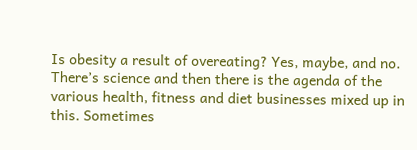Is obesity a result of overeating? Yes, maybe, and no. There’s science and then there is the agenda of the various health, fitness and diet businesses mixed up in this. Sometimes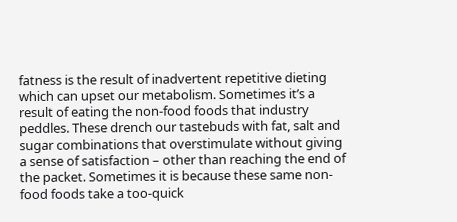fatness is the result of inadvertent repetitive dieting which can upset our metabolism. Sometimes it’s a result of eating the non-food foods that industry peddles. These drench our tastebuds with fat, salt and sugar combinations that overstimulate without giving a sense of satisfaction – other than reaching the end of the packet. Sometimes it is because these same non-food foods take a too-quick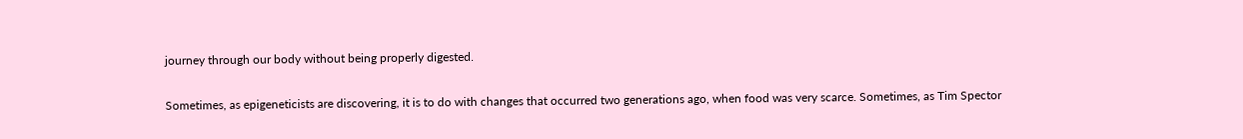journey through our body without being properly digested.

Sometimes, as epigeneticists are discovering, it is to do with changes that occurred two generations ago, when food was very scarce. Sometimes, as Tim Spector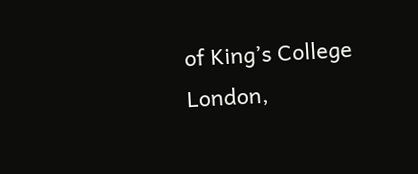of King’s College London,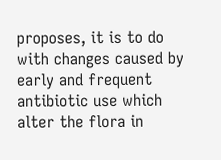proposes, it is to do with changes caused by early and frequent antibiotic use which alter the flora in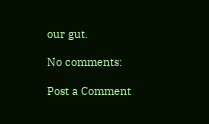our gut.

No comments:

Post a Comment